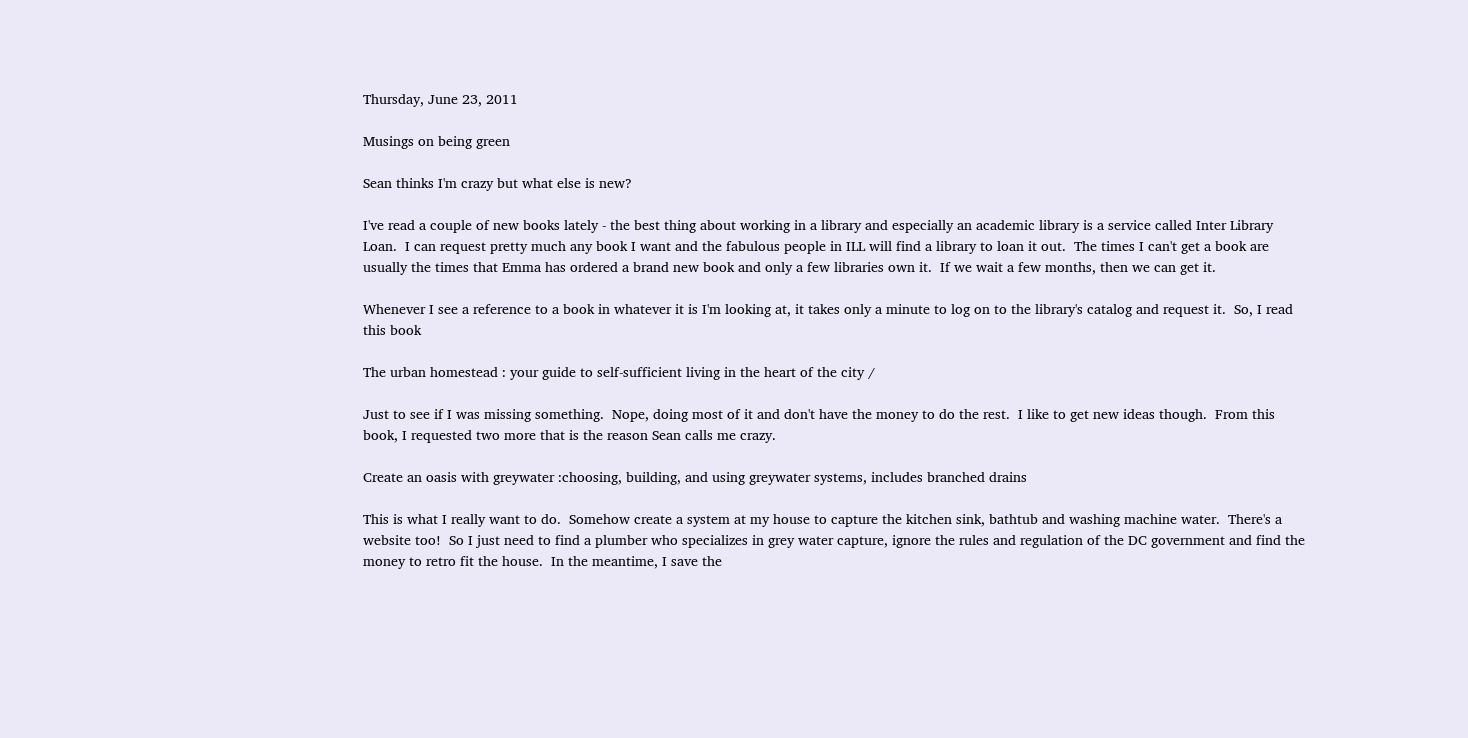Thursday, June 23, 2011

Musings on being green

Sean thinks I'm crazy but what else is new?

I've read a couple of new books lately - the best thing about working in a library and especially an academic library is a service called Inter Library Loan.  I can request pretty much any book I want and the fabulous people in ILL will find a library to loan it out.  The times I can't get a book are usually the times that Emma has ordered a brand new book and only a few libraries own it.  If we wait a few months, then we can get it.

Whenever I see a reference to a book in whatever it is I'm looking at, it takes only a minute to log on to the library's catalog and request it.  So, I read this book

The urban homestead : your guide to self-sufficient living in the heart of the city /

Just to see if I was missing something.  Nope, doing most of it and don't have the money to do the rest.  I like to get new ideas though.  From this book, I requested two more that is the reason Sean calls me crazy.

Create an oasis with greywater :choosing, building, and using greywater systems, includes branched drains

This is what I really want to do.  Somehow create a system at my house to capture the kitchen sink, bathtub and washing machine water.  There's a website too!  So I just need to find a plumber who specializes in grey water capture, ignore the rules and regulation of the DC government and find the money to retro fit the house.  In the meantime, I save the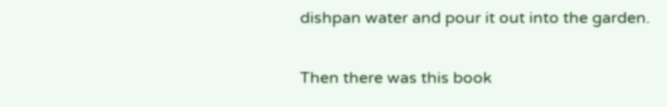dishpan water and pour it out into the garden.

Then there was this book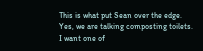This is what put Sean over the edge.  Yes, we are talking composting toilets.   I want one of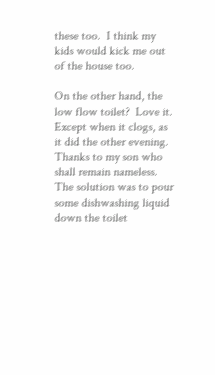these too.  I think my kids would kick me out of the house too.

On the other hand, the low flow toilet?  Love it.  Except when it clogs, as it did the other evening.  Thanks to my son who shall remain nameless.  The solution was to pour some dishwashing liquid down the toilet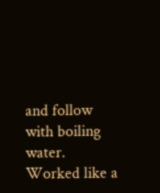and follow with boiling water.  Worked like a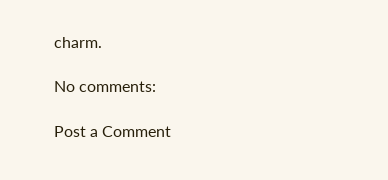charm.

No comments:

Post a Comment